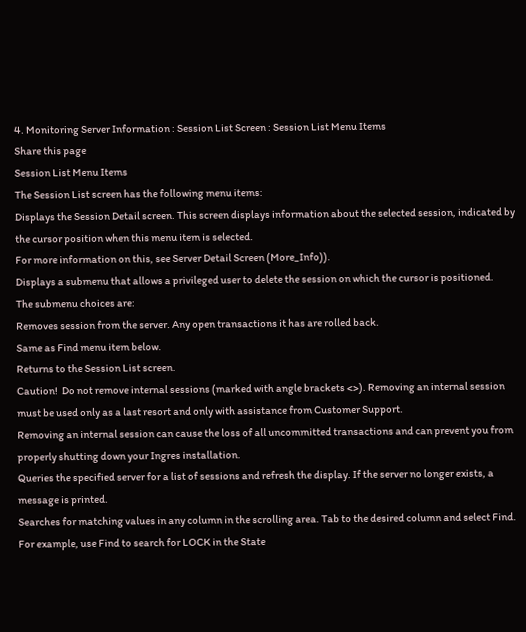4. Monitoring Server Information : Session List Screen : Session List Menu Items
Share this page
Session List Menu Items
The Session List screen has the following menu items:
Displays the Session Detail screen. This screen displays information about the selected session, indicated by the cursor position when this menu item is selected.
For more information on this, see Server Detail Screen (More_Info)).
Displays a submenu that allows a privileged user to delete the session on which the cursor is positioned.
The submenu choices are:
Removes session from the server. Any open transactions it has are rolled back.
Same as Find menu item below.
Returns to the Session List screen.
Caution!  Do not remove internal sessions (marked with angle brackets <>). Removing an internal session must be used only as a last resort and only with assistance from Customer Support.
Removing an internal session can cause the loss of all uncommitted transactions and can prevent you from properly shutting down your Ingres installation.
Queries the specified server for a list of sessions and refresh the display. If the server no longer exists, a message is printed.
Searches for matching values in any column in the scrolling area. Tab to the desired column and select Find.
For example, use Find to search for LOCK in the State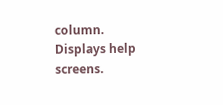column.
Displays help screens.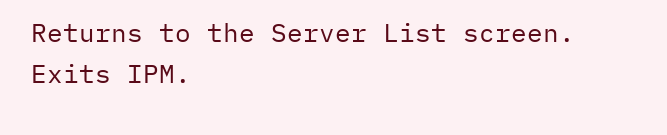Returns to the Server List screen.
Exits IPM.